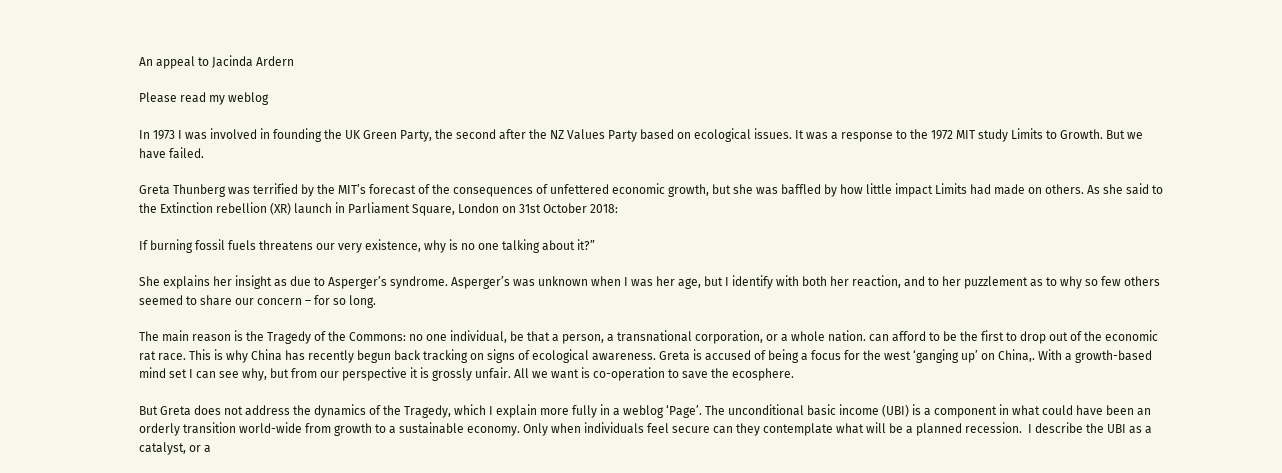An appeal to Jacinda Ardern

Please read my weblog

In 1973 I was involved in founding the UK Green Party, the second after the NZ Values Party based on ecological issues. It was a response to the 1972 MIT study Limits to Growth. But we have failed.

Greta Thunberg was terrified by the MIT’s forecast of the consequences of unfettered economic growth, but she was baffled by how little impact Limits had made on others. As she said to the Extinction rebellion (XR) launch in Parliament Square, London on 31st October 2018:

If burning fossil fuels threatens our very existence, why is no one talking about it?”

She explains her insight as due to Asperger’s syndrome. Asperger’s was unknown when I was her age, but I identify with both her reaction, and to her puzzlement as to why so few others seemed to share our concern – for so long.

The main reason is the Tragedy of the Commons: no one individual, be that a person, a transnational corporation, or a whole nation. can afford to be the first to drop out of the economic rat race. This is why China has recently begun back tracking on signs of ecological awareness. Greta is accused of being a focus for the west ‘ganging up’ on China,. With a growth-based mind set I can see why, but from our perspective it is grossly unfair. All we want is co-operation to save the ecosphere.

But Greta does not address the dynamics of the Tragedy, which I explain more fully in a weblog ‘Page’. The unconditional basic income (UBI) is a component in what could have been an orderly transition world-wide from growth to a sustainable economy. Only when individuals feel secure can they contemplate what will be a planned recession.  I describe the UBI as a catalyst, or a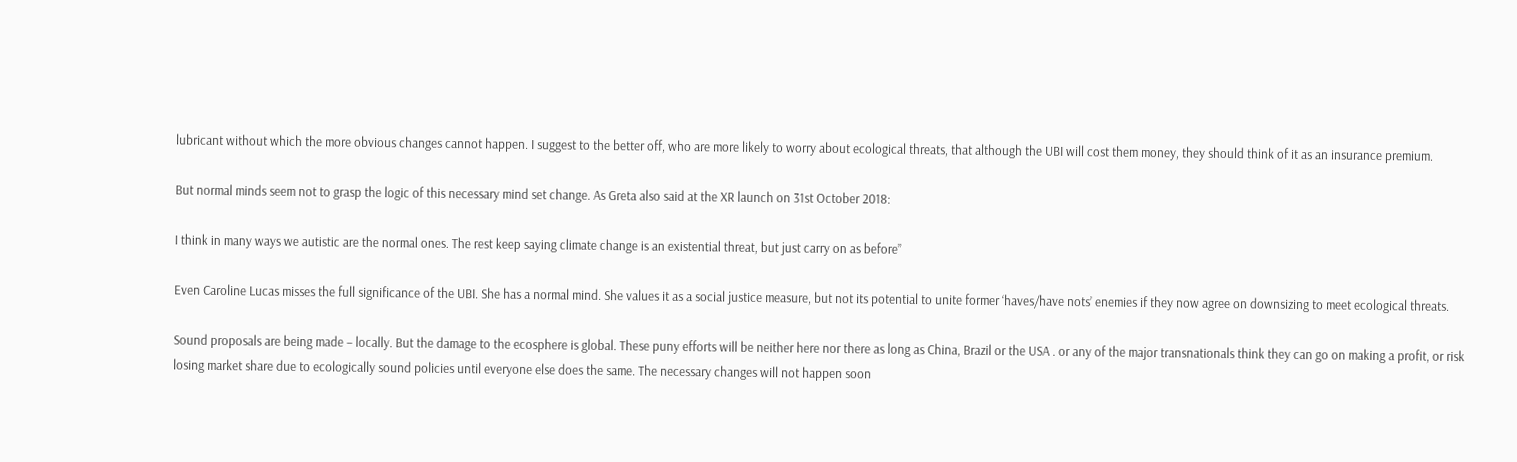lubricant without which the more obvious changes cannot happen. I suggest to the better off, who are more likely to worry about ecological threats, that although the UBI will cost them money, they should think of it as an insurance premium.

But normal minds seem not to grasp the logic of this necessary mind set change. As Greta also said at the XR launch on 31st October 2018:

I think in many ways we autistic are the normal ones. The rest keep saying climate change is an existential threat, but just carry on as before”

Even Caroline Lucas misses the full significance of the UBI. She has a normal mind. She values it as a social justice measure, but not its potential to unite former ‘haves/have nots’ enemies if they now agree on downsizing to meet ecological threats.

Sound proposals are being made – locally. But the damage to the ecosphere is global. These puny efforts will be neither here nor there as long as China, Brazil or the USA . or any of the major transnationals think they can go on making a profit, or risk losing market share due to ecologically sound policies until everyone else does the same. The necessary changes will not happen soon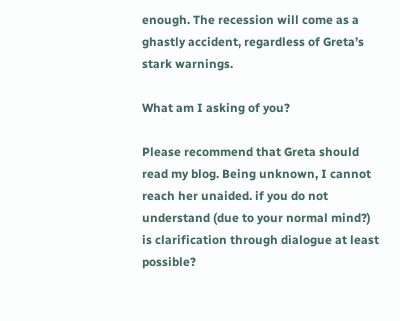enough. The recession will come as a ghastly accident, regardless of Greta’s stark warnings.

What am I asking of you?

Please recommend that Greta should read my blog. Being unknown, I cannot reach her unaided. if you do not understand (due to your normal mind?) is clarification through dialogue at least possible?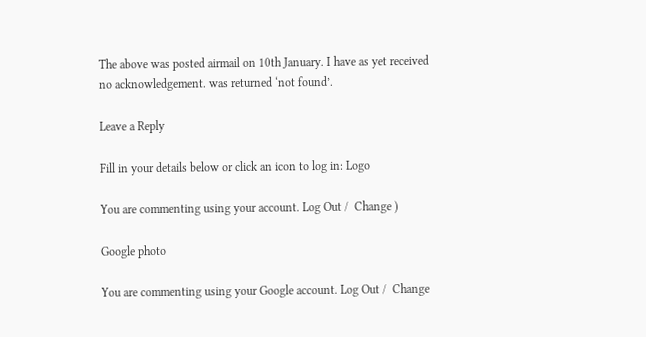The above was posted airmail on 10th January. I have as yet received no acknowledgement. was returned ‘not found’.

Leave a Reply

Fill in your details below or click an icon to log in: Logo

You are commenting using your account. Log Out /  Change )

Google photo

You are commenting using your Google account. Log Out /  Change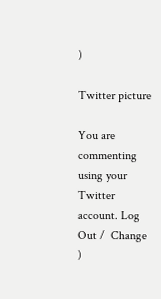)

Twitter picture

You are commenting using your Twitter account. Log Out /  Change )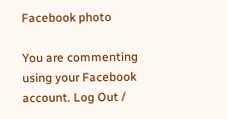Facebook photo

You are commenting using your Facebook account. Log Out /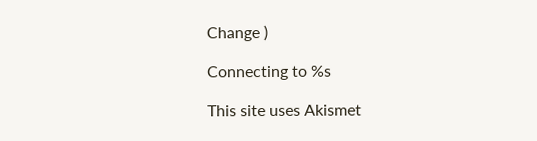Change )

Connecting to %s

This site uses Akismet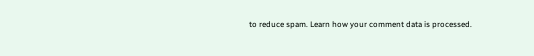to reduce spam. Learn how your comment data is processed.